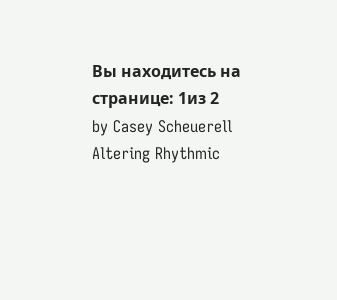Вы находитесь на странице: 1из 2
by Casey Scheuerell Altering Rhythmic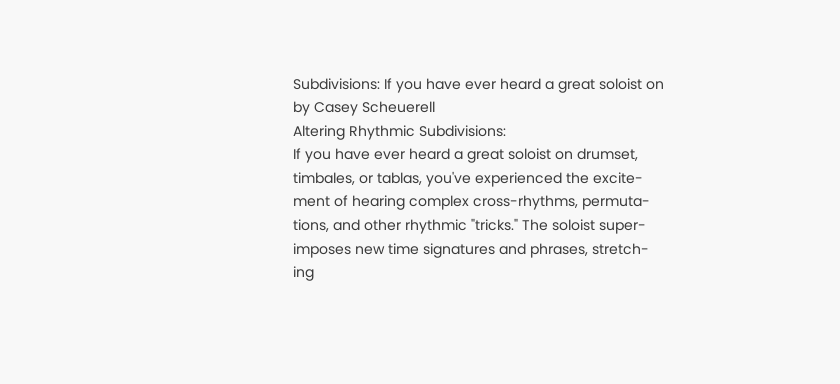Subdivisions: If you have ever heard a great soloist on
by Casey Scheuerell
Altering Rhythmic Subdivisions:
If you have ever heard a great soloist on drumset,
timbales, or tablas, you've experienced the excite-
ment of hearing complex cross-rhythms, permuta-
tions, and other rhythmic "tricks." The soloist super-
imposes new time signatures and phrases, stretch-
ing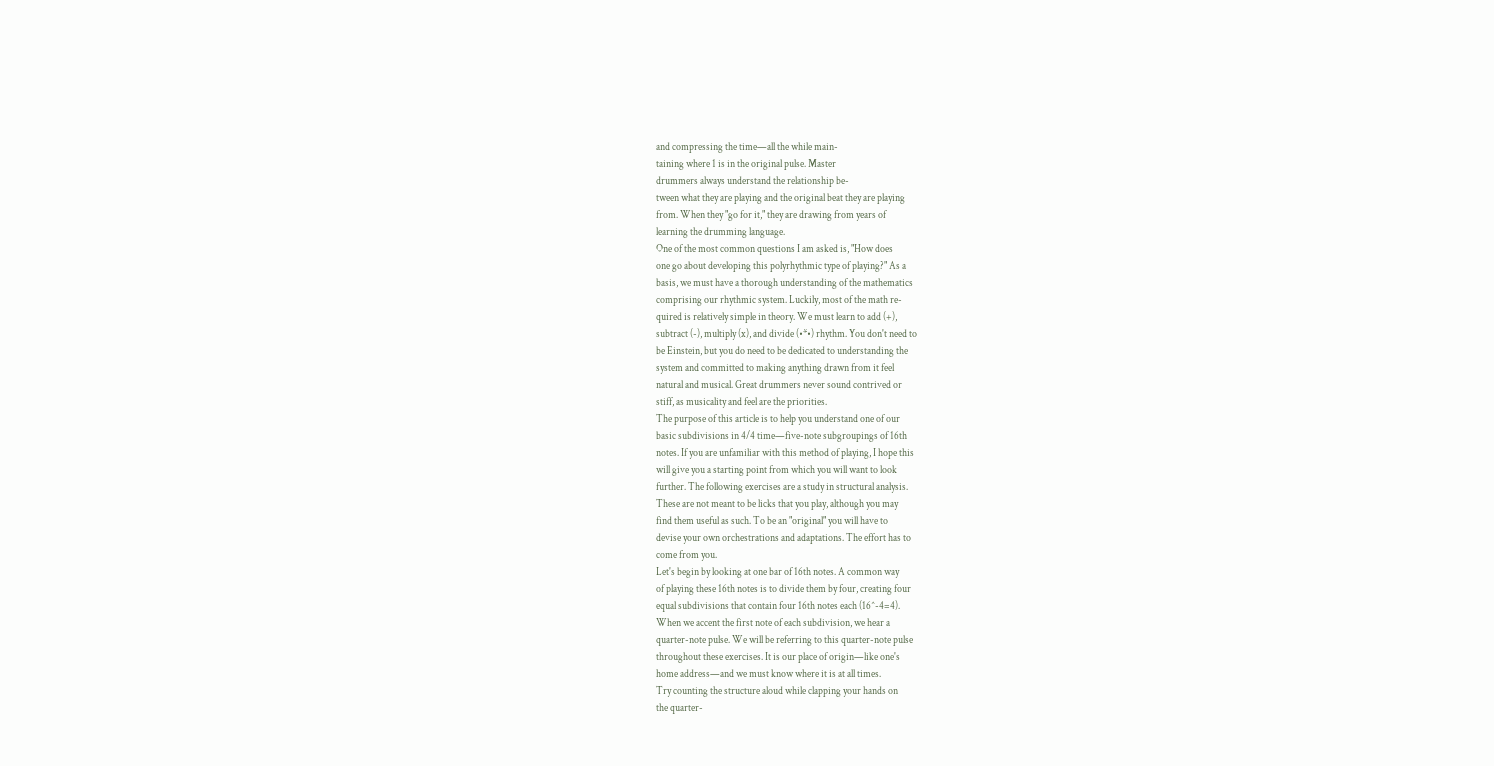and compressing the time—all the while main-
taining where 1 is in the original pulse. Master
drummers always understand the relationship be-
tween what they are playing and the original beat they are playing
from. When they "go for it," they are drawing from years of
learning the drumming language.
One of the most common questions I am asked is, "How does
one go about developing this polyrhythmic type of playing?" As a
basis, we must have a thorough understanding of the mathematics
comprising our rhythmic system. Luckily, most of the math re-
quired is relatively simple in theory. We must learn to add (+),
subtract (-), multiply (x), and divide (•*•) rhythm. You don't need to
be Einstein, but you do need to be dedicated to understanding the
system and committed to making anything drawn from it feel
natural and musical. Great drummers never sound contrived or
stiff, as musicality and feel are the priorities.
The purpose of this article is to help you understand one of our
basic subdivisions in 4/4 time—five-note subgroupings of 16th
notes. If you are unfamiliar with this method of playing, I hope this
will give you a starting point from which you will want to look
further. The following exercises are a study in structural analysis.
These are not meant to be licks that you play, although you may
find them useful as such. To be an "original" you will have to
devise your own orchestrations and adaptations. The effort has to
come from you.
Let's begin by looking at one bar of 16th notes. A common way
of playing these 16th notes is to divide them by four, creating four
equal subdivisions that contain four 16th notes each (16^-4=4).
When we accent the first note of each subdivision, we hear a
quarter-note pulse. We will be referring to this quarter-note pulse
throughout these exercises. It is our place of origin—like one's
home address—and we must know where it is at all times.
Try counting the structure aloud while clapping your hands on
the quarter-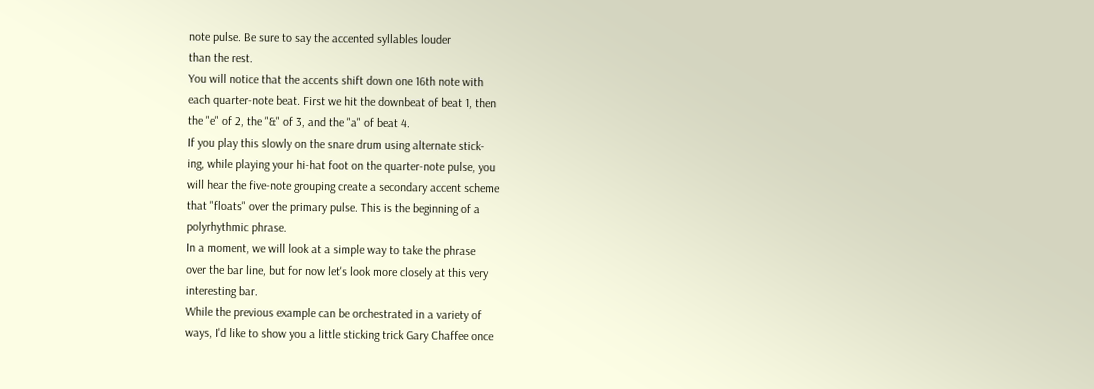note pulse. Be sure to say the accented syllables louder
than the rest.
You will notice that the accents shift down one 16th note with
each quarter-note beat. First we hit the downbeat of beat 1, then
the "e" of 2, the "&" of 3, and the "a" of beat 4.
If you play this slowly on the snare drum using alternate stick-
ing, while playing your hi-hat foot on the quarter-note pulse, you
will hear the five-note grouping create a secondary accent scheme
that "floats" over the primary pulse. This is the beginning of a
polyrhythmic phrase.
In a moment, we will look at a simple way to take the phrase
over the bar line, but for now let's look more closely at this very
interesting bar.
While the previous example can be orchestrated in a variety of
ways, I'd like to show you a little sticking trick Gary Chaffee once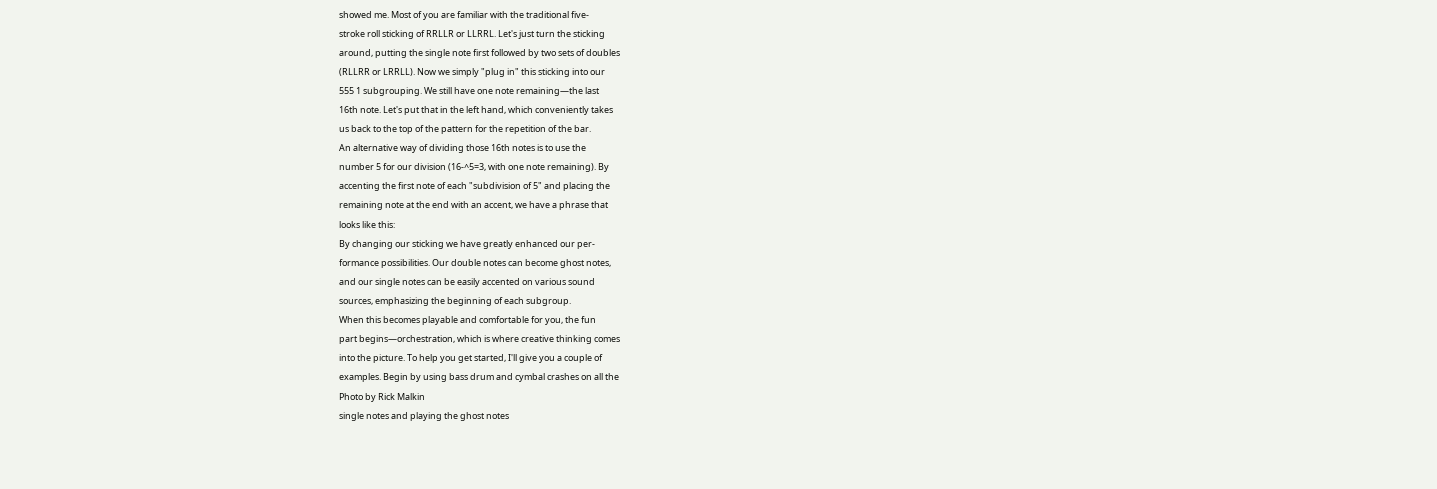showed me. Most of you are familiar with the traditional five-
stroke roll sticking of RRLLR or LLRRL. Let's just turn the sticking
around, putting the single note first followed by two sets of doubles
(RLLRR or LRRLL). Now we simply "plug in" this sticking into our
555 1 subgrouping. We still have one note remaining—the last
16th note. Let's put that in the left hand, which conveniently takes
us back to the top of the pattern for the repetition of the bar.
An alternative way of dividing those 16th notes is to use the
number 5 for our division (16-^5=3, with one note remaining). By
accenting the first note of each "subdivision of 5" and placing the
remaining note at the end with an accent, we have a phrase that
looks like this:
By changing our sticking we have greatly enhanced our per-
formance possibilities. Our double notes can become ghost notes,
and our single notes can be easily accented on various sound
sources, emphasizing the beginning of each subgroup.
When this becomes playable and comfortable for you, the fun
part begins—orchestration, which is where creative thinking comes
into the picture. To help you get started, I'll give you a couple of
examples. Begin by using bass drum and cymbal crashes on all the
Photo by Rick Malkin
single notes and playing the ghost notes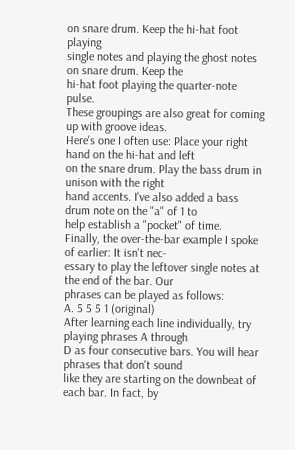on snare drum. Keep the hi-hat foot playing
single notes and playing the ghost notes on snare drum. Keep the
hi-hat foot playing the quarter-note pulse.
These groupings are also great for coming up with groove ideas.
Here's one I often use: Place your right hand on the hi-hat and left
on the snare drum. Play the bass drum in unison with the right
hand accents. I've also added a bass drum note on the "a" of 1 to
help establish a "pocket" of time.
Finally, the over-the-bar example I spoke of earlier: It isn't nec-
essary to play the leftover single notes at the end of the bar. Our
phrases can be played as follows:
A. 5 5 5 1 (original)
After learning each line individually, try playing phrases A through
D as four consecutive bars. You will hear phrases that don't sound
like they are starting on the downbeat of each bar. In fact, by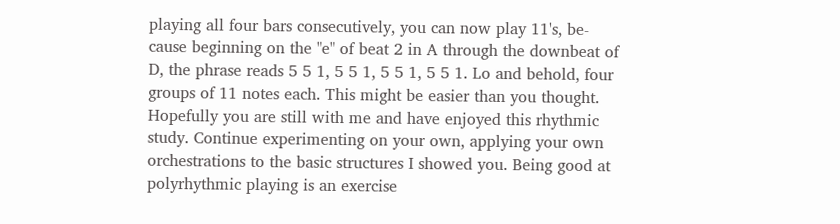playing all four bars consecutively, you can now play 11's, be-
cause beginning on the "e" of beat 2 in A through the downbeat of
D, the phrase reads 5 5 1, 5 5 1, 5 5 1, 5 5 1. Lo and behold, four
groups of 11 notes each. This might be easier than you thought.
Hopefully you are still with me and have enjoyed this rhythmic
study. Continue experimenting on your own, applying your own
orchestrations to the basic structures I showed you. Being good at
polyrhythmic playing is an exercise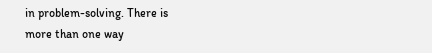in problem-solving. There is
more than one way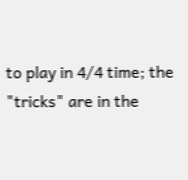to play in 4/4 time; the "tricks" are in the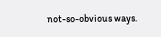not-so-obvious ways.